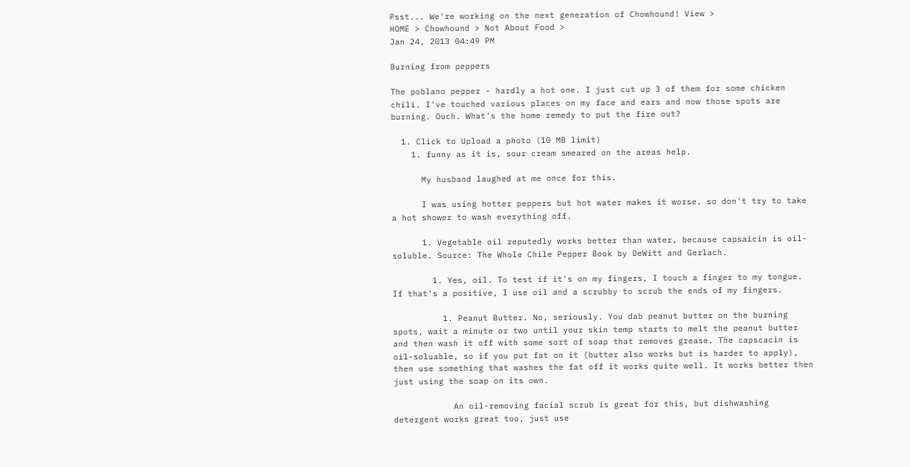Psst... We're working on the next generation of Chowhound! View >
HOME > Chowhound > Not About Food >
Jan 24, 2013 04:49 PM

Burning from peppers

The poblano pepper - hardly a hot one. I just cut up 3 of them for some chicken chili. I've touched various places on my face and ears and now those spots are burning. Ouch. What's the home remedy to put the fire out?

  1. Click to Upload a photo (10 MB limit)
    1. funny as it is, sour cream smeared on the areas help.

      My husband laughed at me once for this.

      I was using hotter peppers but hot water makes it worse. so don't try to take a hot shower to wash everything off.

      1. Vegetable oil reputedly works better than water, because capsaicin is oil-soluble. Source: The Whole Chile Pepper Book by DeWitt and Gerlach.

        1. Yes, oil. To test if it's on my fingers, I touch a finger to my tongue. If that's a positive, I use oil and a scrubby to scrub the ends of my fingers.

          1. Peanut Butter. No, seriously. You dab peanut butter on the burning spots, wait a minute or two until your skin temp starts to melt the peanut butter and then wash it off with some sort of soap that removes grease. The capscacin is oil-soluable, so if you put fat on it (butter also works but is harder to apply), then use something that washes the fat off it works quite well. It works better then just using the soap on its own.

            An oil-removing facial scrub is great for this, but dishwashing detergent works great too, just use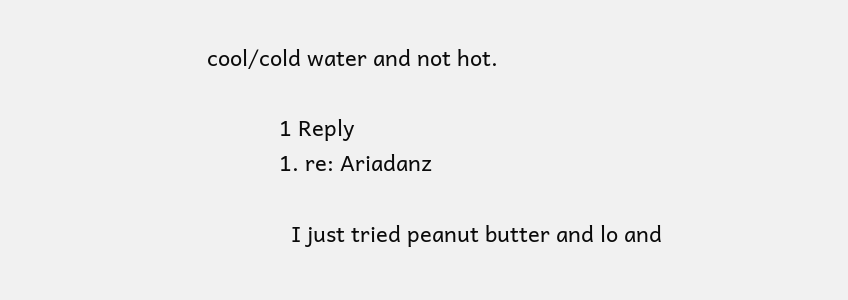cool/cold water and not hot.

            1 Reply
            1. re: Ariadanz

              I just tried peanut butter and lo and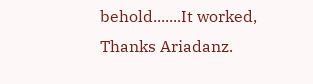behold.......It worked, Thanks Ariadanz.